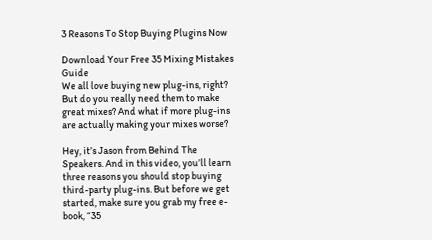3 Reasons To Stop Buying Plugins Now

Download Your Free 35 Mixing Mistakes Guide
We all love buying new plug-ins, right? But do you really need them to make great mixes? And what if more plug-ins are actually making your mixes worse?

Hey, it’s Jason from Behind The Speakers. And in this video, you’ll learn three reasons you should stop buying third-party plug-ins. But before we get started, make sure you grab my free e-book, “35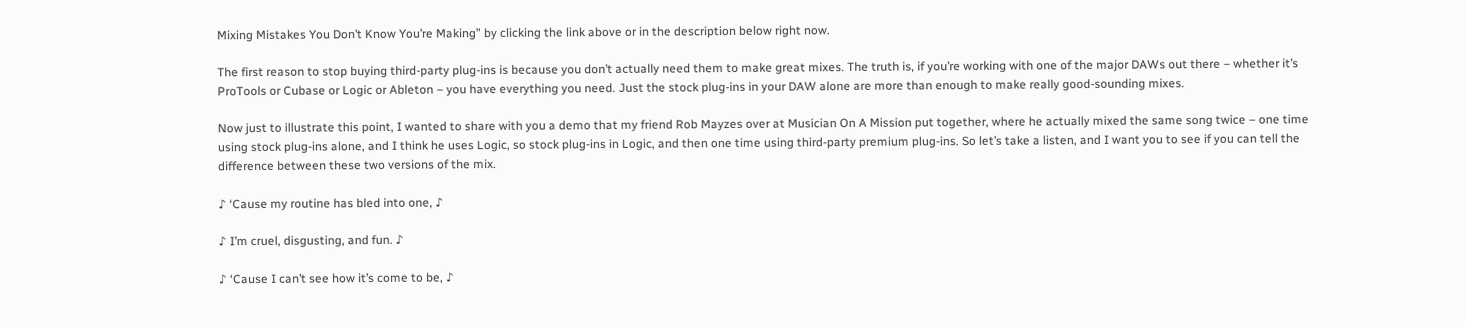Mixing Mistakes You Don’t Know You’re Making” by clicking the link above or in the description below right now.

The first reason to stop buying third-party plug-ins is because you don’t actually need them to make great mixes. The truth is, if you’re working with one of the major DAWs out there – whether it’s ProTools or Cubase or Logic or Ableton – you have everything you need. Just the stock plug-ins in your DAW alone are more than enough to make really good-sounding mixes.

Now just to illustrate this point, I wanted to share with you a demo that my friend Rob Mayzes over at Musician On A Mission put together, where he actually mixed the same song twice – one time using stock plug-ins alone, and I think he uses Logic, so stock plug-ins in Logic, and then one time using third-party premium plug-ins. So let’s take a listen, and I want you to see if you can tell the difference between these two versions of the mix.

♪ ‘Cause my routine has bled into one, ♪

♪ I’m cruel, disgusting, and fun. ♪

♪ ‘Cause I can’t see how it’s come to be, ♪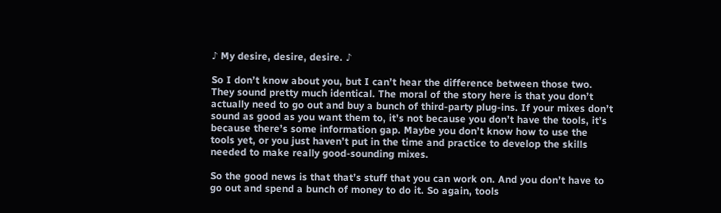♪ My desire, desire, desire. ♪

So I don’t know about you, but I can’t hear the difference between those two. They sound pretty much identical. The moral of the story here is that you don’t actually need to go out and buy a bunch of third-party plug-ins. If your mixes don’t sound as good as you want them to, it’s not because you don’t have the tools, it’s because there’s some information gap. Maybe you don’t know how to use the tools yet, or you just haven’t put in the time and practice to develop the skills needed to make really good-sounding mixes.

So the good news is that that’s stuff that you can work on. And you don’t have to go out and spend a bunch of money to do it. So again, tools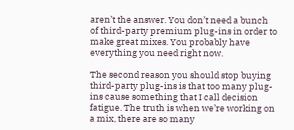aren’t the answer. You don’t need a bunch of third-party premium plug-ins in order to make great mixes. You probably have everything you need right now.

The second reason you should stop buying third-party plug-ins is that too many plug-ins cause something that I call decision fatigue. The truth is when we’re working on a mix, there are so many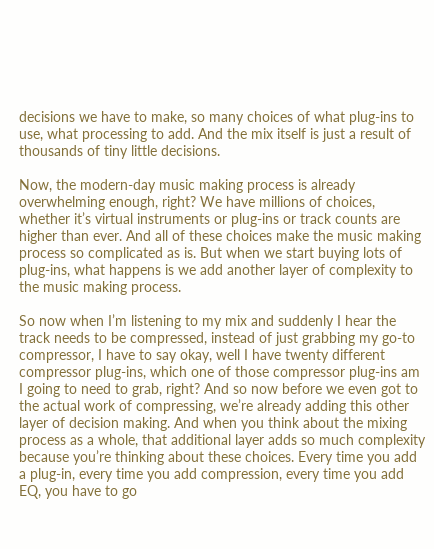decisions we have to make, so many choices of what plug-ins to use, what processing to add. And the mix itself is just a result of thousands of tiny little decisions.

Now, the modern-day music making process is already overwhelming enough, right? We have millions of choices, whether it’s virtual instruments or plug-ins or track counts are higher than ever. And all of these choices make the music making process so complicated as is. But when we start buying lots of plug-ins, what happens is we add another layer of complexity to the music making process.

So now when I’m listening to my mix and suddenly I hear the track needs to be compressed, instead of just grabbing my go-to compressor, I have to say okay, well I have twenty different compressor plug-ins, which one of those compressor plug-ins am I going to need to grab, right? And so now before we even got to the actual work of compressing, we’re already adding this other layer of decision making. And when you think about the mixing process as a whole, that additional layer adds so much complexity because you’re thinking about these choices. Every time you add a plug-in, every time you add compression, every time you add EQ, you have to go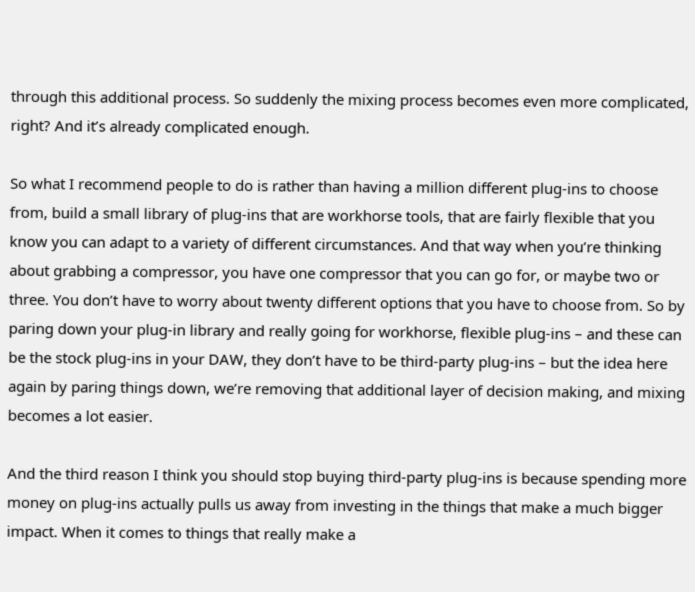through this additional process. So suddenly the mixing process becomes even more complicated, right? And it’s already complicated enough.

So what I recommend people to do is rather than having a million different plug-ins to choose from, build a small library of plug-ins that are workhorse tools, that are fairly flexible that you know you can adapt to a variety of different circumstances. And that way when you’re thinking about grabbing a compressor, you have one compressor that you can go for, or maybe two or three. You don’t have to worry about twenty different options that you have to choose from. So by paring down your plug-in library and really going for workhorse, flexible plug-ins – and these can be the stock plug-ins in your DAW, they don’t have to be third-party plug-ins – but the idea here again by paring things down, we’re removing that additional layer of decision making, and mixing becomes a lot easier.

And the third reason I think you should stop buying third-party plug-ins is because spending more money on plug-ins actually pulls us away from investing in the things that make a much bigger impact. When it comes to things that really make a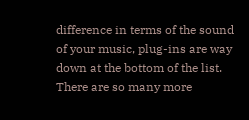difference in terms of the sound of your music, plug-ins are way down at the bottom of the list. There are so many more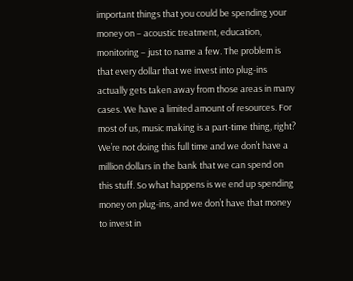important things that you could be spending your money on – acoustic treatment, education, monitoring – just to name a few. The problem is that every dollar that we invest into plug-ins actually gets taken away from those areas in many cases. We have a limited amount of resources. For most of us, music making is a part-time thing, right? We’re not doing this full time and we don’t have a million dollars in the bank that we can spend on this stuff. So what happens is we end up spending money on plug-ins, and we don’t have that money to invest in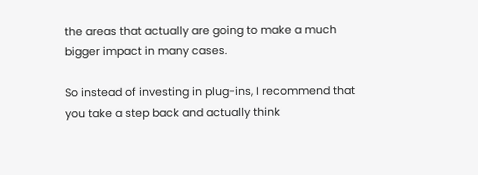the areas that actually are going to make a much bigger impact in many cases.

So instead of investing in plug-ins, I recommend that you take a step back and actually think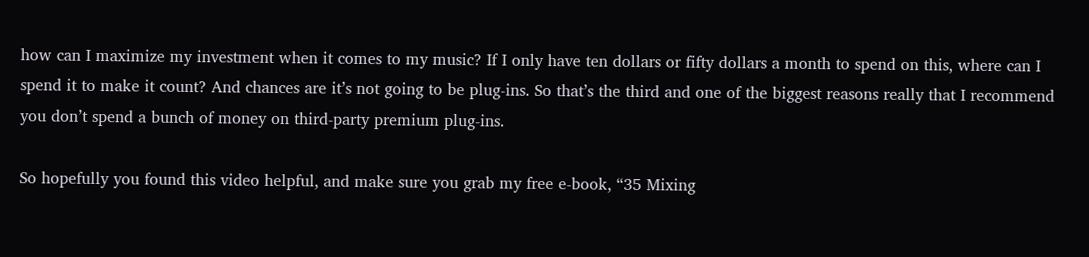how can I maximize my investment when it comes to my music? If I only have ten dollars or fifty dollars a month to spend on this, where can I spend it to make it count? And chances are it’s not going to be plug-ins. So that’s the third and one of the biggest reasons really that I recommend you don’t spend a bunch of money on third-party premium plug-ins.

So hopefully you found this video helpful, and make sure you grab my free e-book, “35 Mixing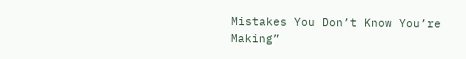Mistakes You Don’t Know You’re Making”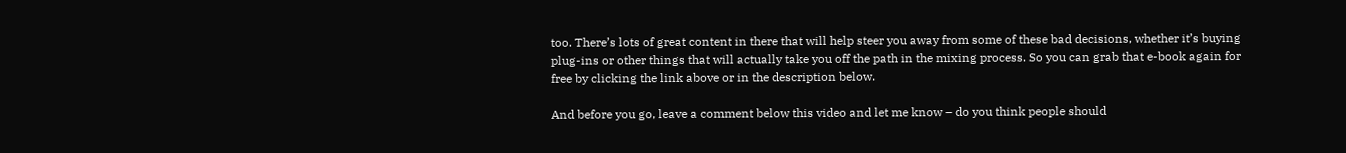too. There’s lots of great content in there that will help steer you away from some of these bad decisions, whether it’s buying plug-ins or other things that will actually take you off the path in the mixing process. So you can grab that e-book again for free by clicking the link above or in the description below.

And before you go, leave a comment below this video and let me know – do you think people should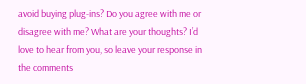avoid buying plug-ins? Do you agree with me or disagree with me? What are your thoughts? I’d love to hear from you, so leave your response in the comments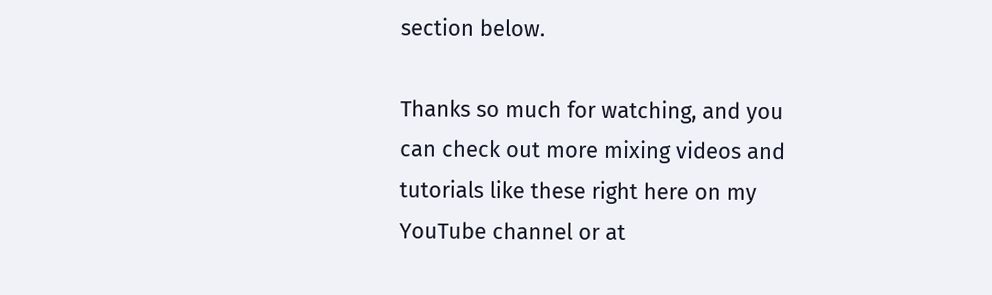section below.

Thanks so much for watching, and you can check out more mixing videos and tutorials like these right here on my YouTube channel or at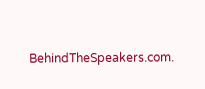BehindTheSpeakers.com.